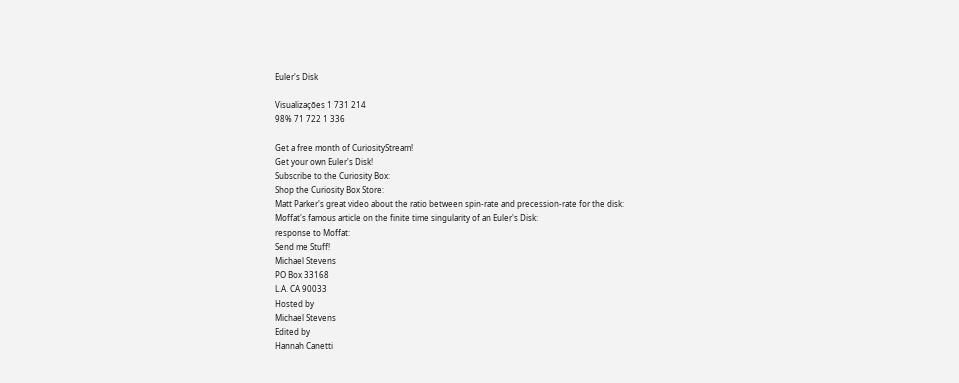Euler's Disk

Visualizações 1 731 214
98% 71 722 1 336

Get a free month of CuriosityStream!
Get your own Euler's Disk!
Subscribe to the Curiosity Box:
Shop the Curiosity Box Store:
Matt Parker's great video about the ratio between spin-rate and precession-rate for the disk:
Moffat's famous article on the finite time singularity of an Euler's Disk:
response to Moffat:
Send me Stuff!
Michael Stevens
PO Box 33168
L.A. CA 90033
Hosted by
Michael Stevens
Edited by
Hannah Canetti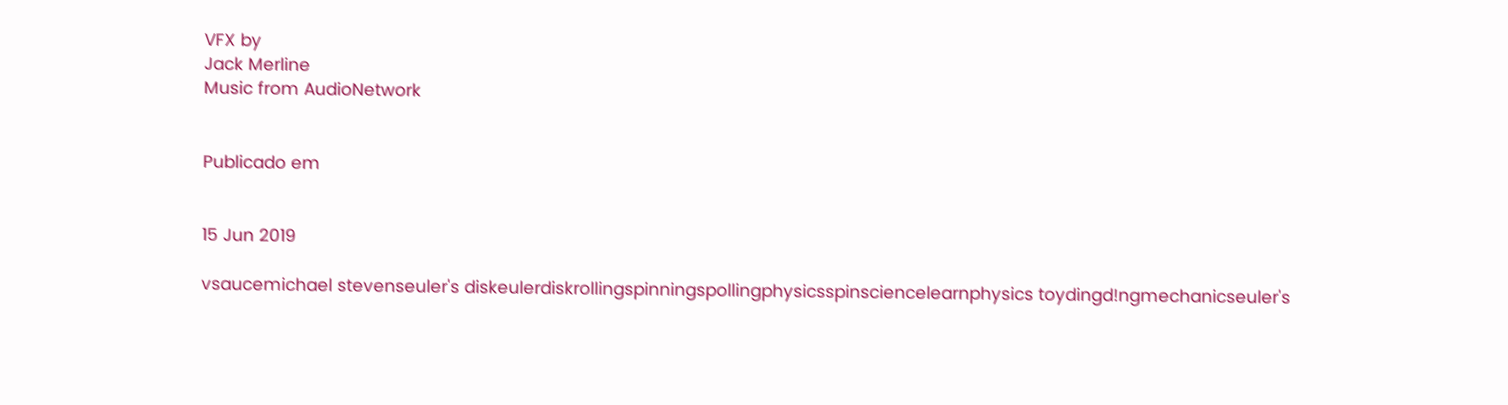VFX by
Jack Merline
Music from AudioNetwork


Publicado em


15 Jun 2019

vsaucemichael stevenseuler's diskeulerdiskrollingspinningspollingphysicsspinsciencelearnphysics toydingd!ngmechanicseuler's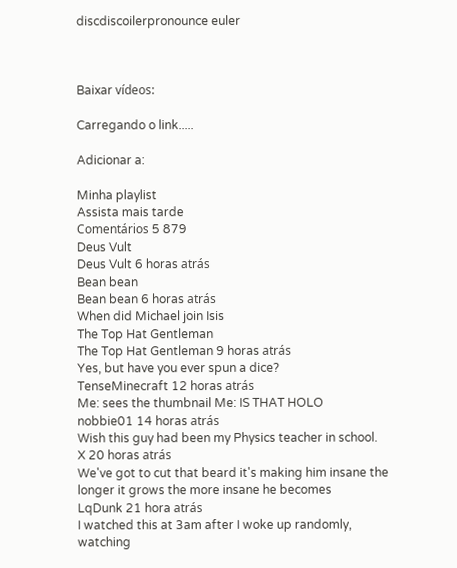discdiscoilerpronounce euler



Baixar vídeos:

Carregando o link.....

Adicionar a:

Minha playlist
Assista mais tarde
Comentários 5 879
Deus Vult
Deus Vult 6 horas atrás
Bean bean
Bean bean 6 horas atrás
When did Michael join Isis
The Top Hat Gentleman
The Top Hat Gentleman 9 horas atrás
Yes, but have you ever spun a dice?
TenseMinecraft 12 horas atrás
Me: sees the thumbnail Me: IS THAT HOLO
nobbie01 14 horas atrás
Wish this guy had been my Physics teacher in school.
X 20 horas atrás
We've got to cut that beard it's making him insane the longer it grows the more insane he becomes
LqDunk 21 hora atrás
I watched this at 3am after I woke up randomly, watching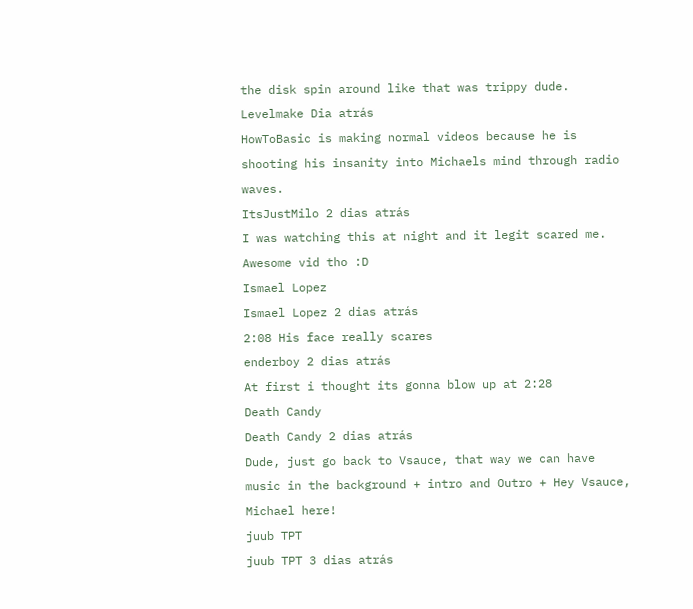the disk spin around like that was trippy dude.
Levelmake Dia atrás
HowToBasic is making normal videos because he is shooting his insanity into Michaels mind through radio waves.
ItsJustMilo 2 dias atrás
I was watching this at night and it legit scared me. Awesome vid tho :D
Ismael Lopez
Ismael Lopez 2 dias atrás
2:08 His face really scares
enderboy 2 dias atrás
At first i thought its gonna blow up at 2:28
Death Candy
Death Candy 2 dias atrás
Dude, just go back to Vsauce, that way we can have music in the background + intro and Outro + Hey Vsauce, Michael here!
juub TPT
juub TPT 3 dias atrás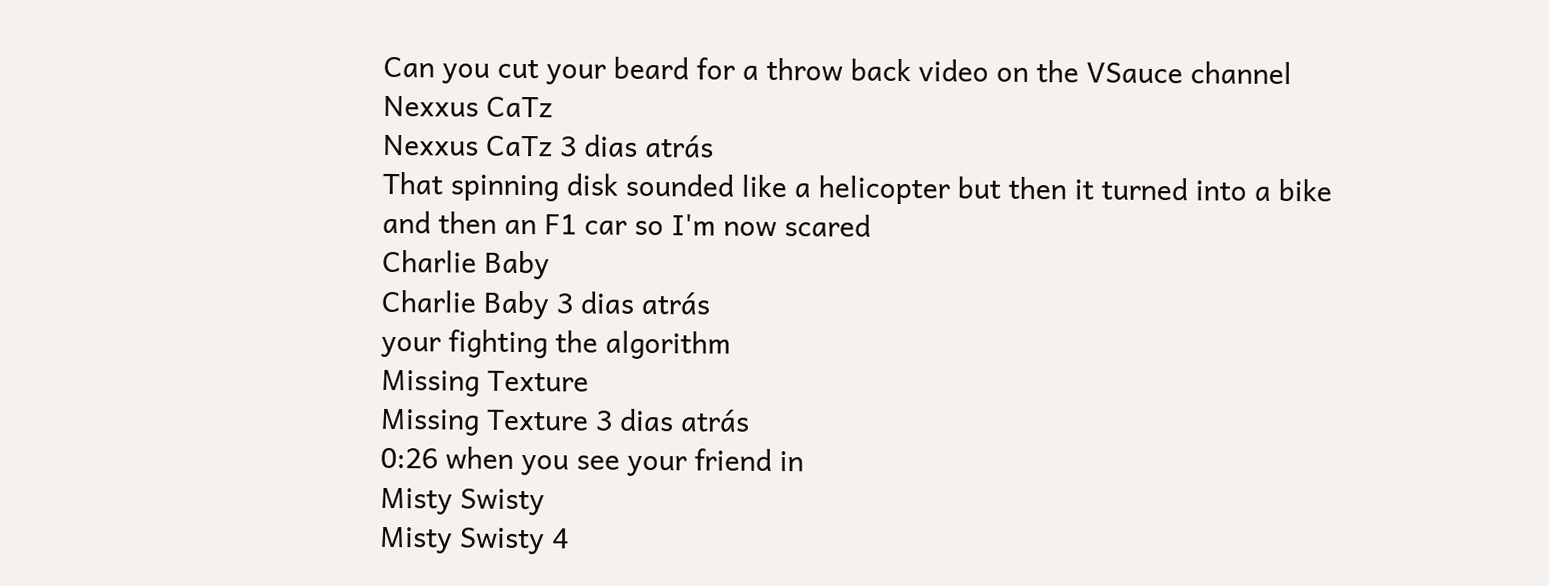Can you cut your beard for a throw back video on the VSauce channel
Nexxus CaTz
Nexxus CaTz 3 dias atrás
That spinning disk sounded like a helicopter but then it turned into a bike and then an F1 car so I'm now scared
Charlie Baby
Charlie Baby 3 dias atrás
your fighting the algorithm
Missing Texture
Missing Texture 3 dias atrás
0:26 when you see your friend in
Misty Swisty
Misty Swisty 4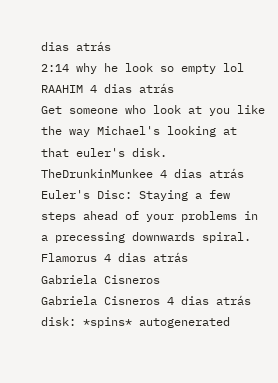dias atrás
2:14 why he look so empty lol
RAAHIM 4 dias atrás
Get someone who look at you like the way Michael's looking at that euler's disk.
TheDrunkinMunkee 4 dias atrás
Euler's Disc: Staying a few steps ahead of your problems in a precessing downwards spiral.
Flamorus 4 dias atrás
Gabriela Cisneros
Gabriela Cisneros 4 dias atrás
disk: *spins* autogenerated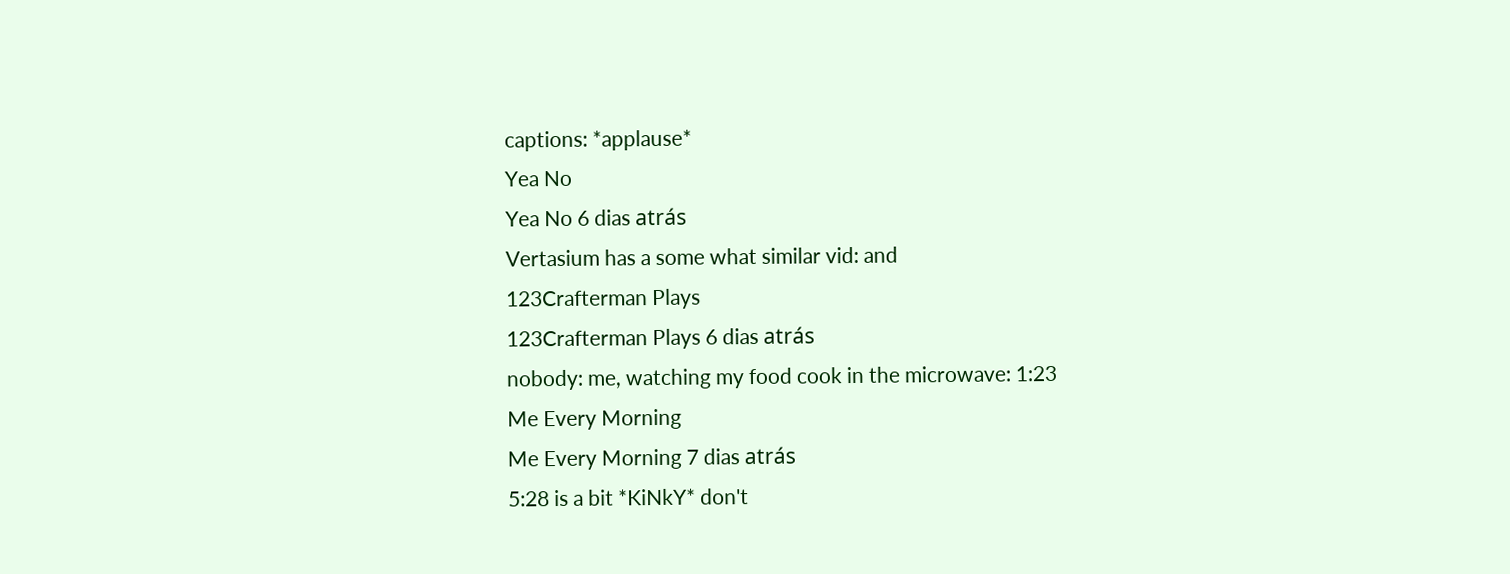captions: *applause*
Yea No
Yea No 6 dias atrás
Vertasium has a some what similar vid: and
123Crafterman Plays
123Crafterman Plays 6 dias atrás
nobody: me, watching my food cook in the microwave: 1:23
Me Every Morning
Me Every Morning 7 dias atrás
5:28 is a bit *KiNkY* don't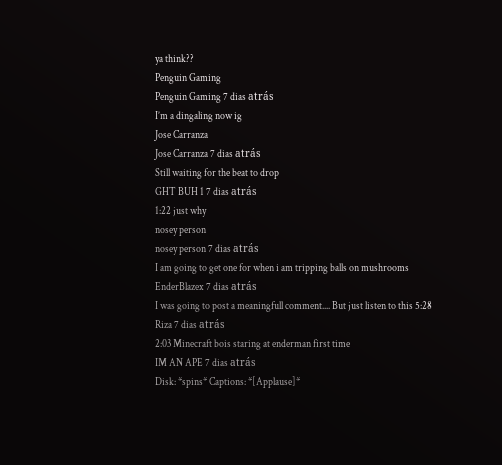ya think??
Penguin Gaming
Penguin Gaming 7 dias atrás
I’m a dingaling now ig
Jose Carranza
Jose Carranza 7 dias atrás
Still waiting for the beat to drop
GHT BUH 1 7 dias atrás
1:22 just why
nosey person
nosey person 7 dias atrás
I am going to get one for when i am tripping balls on mushrooms
EnderBlazex 7 dias atrás
I was going to post a meaningfull comment.... But just listen to this 5:28
Riza 7 dias atrás
2:03 Minecraft bois staring at enderman first time
IM AN APE 7 dias atrás
Disk: *spins* Captions: *[Applause]*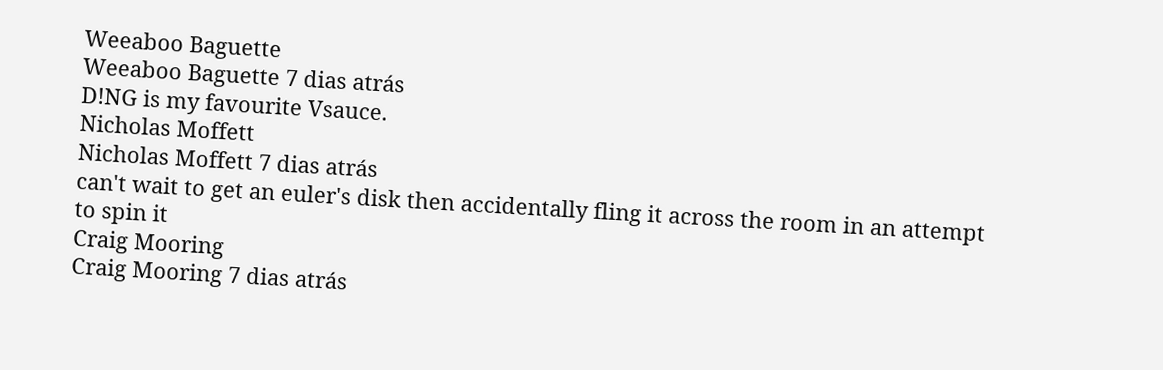Weeaboo Baguette
Weeaboo Baguette 7 dias atrás
D!NG is my favourite Vsauce.
Nicholas Moffett
Nicholas Moffett 7 dias atrás
can't wait to get an euler's disk then accidentally fling it across the room in an attempt to spin it
Craig Mooring
Craig Mooring 7 dias atrás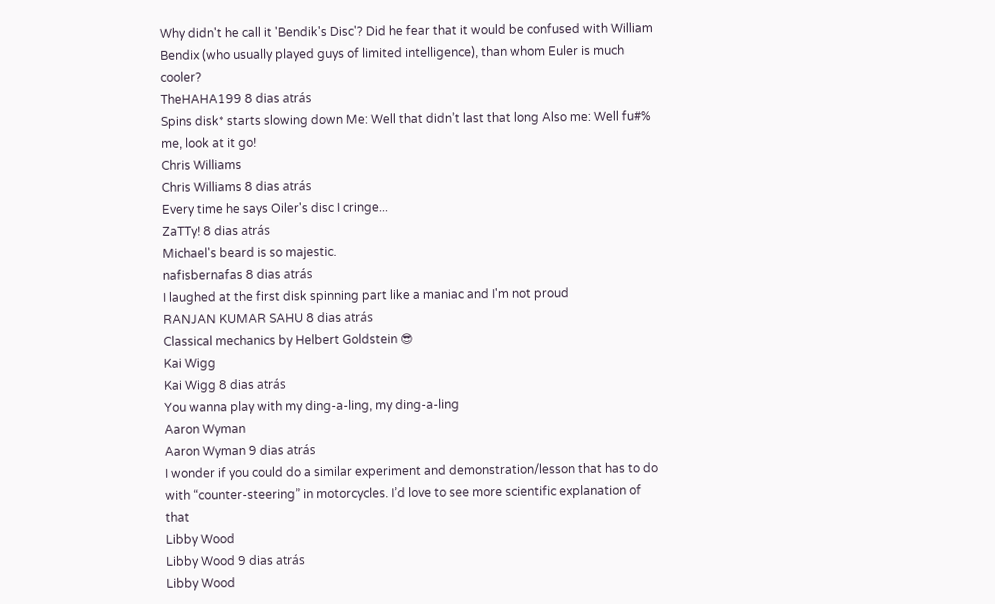Why didn't he call it 'Bendik's Disc'? Did he fear that it would be confused with William Bendix (who usually played guys of limited intelligence), than whom Euler is much cooler?
TheHAHA199 8 dias atrás
Spins disk* starts slowing down Me: Well that didn’t last that long Also me: Well fu#% me, look at it go!
Chris Williams
Chris Williams 8 dias atrás
Every time he says Oiler's disc I cringe...
ZaTTy! 8 dias atrás
Michael's beard is so majestic.
nafisbernafas 8 dias atrás
I laughed at the first disk spinning part like a maniac and I'm not proud
RANJAN KUMAR SAHU 8 dias atrás
Classical mechanics by Helbert Goldstein 😎
Kai Wigg
Kai Wigg 8 dias atrás
You wanna play with my ding-a-ling, my ding-a-ling
Aaron Wyman
Aaron Wyman 9 dias atrás
I wonder if you could do a similar experiment and demonstration/lesson that has to do with “counter-steering” in motorcycles. I’d love to see more scientific explanation of that
Libby Wood
Libby Wood 9 dias atrás
Libby Wood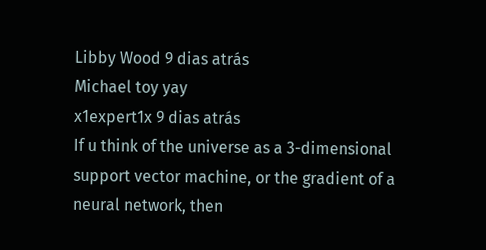Libby Wood 9 dias atrás
Michael toy yay
x1expert1x 9 dias atrás
If u think of the universe as a 3-dimensional support vector machine, or the gradient of a neural network, then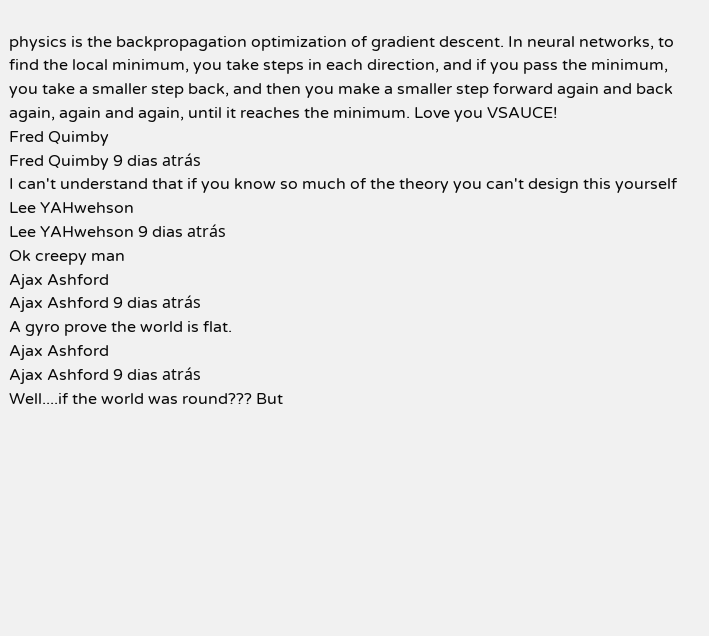physics is the backpropagation optimization of gradient descent. In neural networks, to find the local minimum, you take steps in each direction, and if you pass the minimum, you take a smaller step back, and then you make a smaller step forward again and back again, again and again, until it reaches the minimum. Love you VSAUCE!
Fred Quimby
Fred Quimby 9 dias atrás
I can't understand that if you know so much of the theory you can't design this yourself
Lee YAHwehson
Lee YAHwehson 9 dias atrás
Ok creepy man
Ajax Ashford
Ajax Ashford 9 dias atrás
A gyro prove the world is flat.
Ajax Ashford
Ajax Ashford 9 dias atrás
Well....if the world was round??? But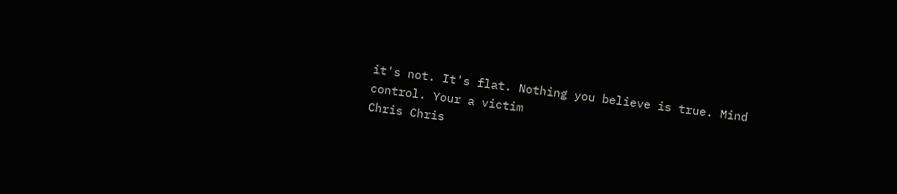it's not. It's flat. Nothing you believe is true. Mind control. Your a victim
Chris Chris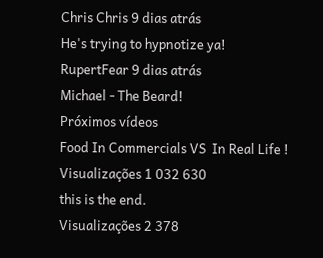Chris Chris 9 dias atrás
He's trying to hypnotize ya!
RupertFear 9 dias atrás
Michael - The Beard!
Próximos vídeos
Food In Commercials VS  In Real Life !
Visualizações 1 032 630
this is the end.
Visualizações 2 378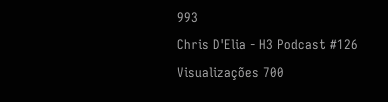993
Chris D'Elia - H3 Podcast #126
Visualizações 700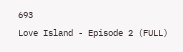693
Love Island - Episode 2 (FULL)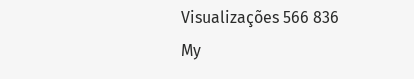Visualizações 566 836
My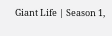Giant Life | Season 1,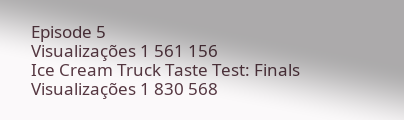Episode 5
Visualizações 1 561 156
Ice Cream Truck Taste Test: Finals
Visualizações 1 830 568